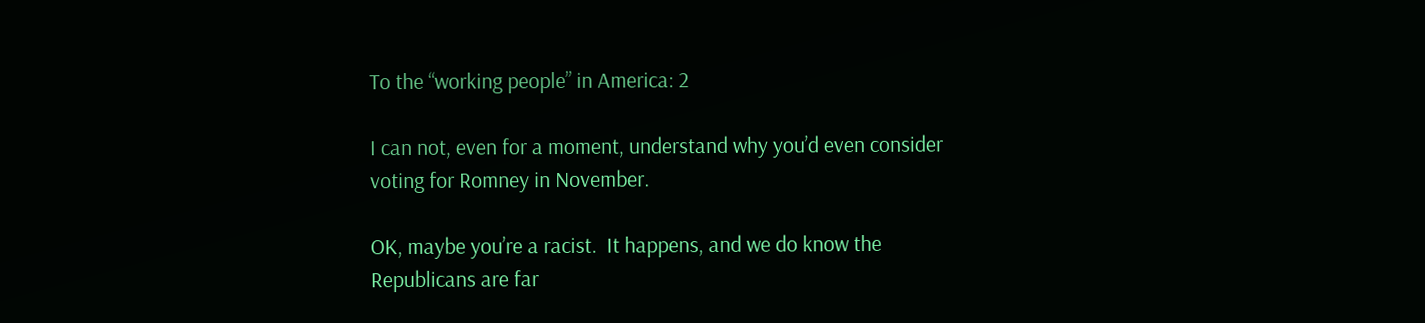To the “working people” in America: 2

I can not, even for a moment, understand why you’d even consider voting for Romney in November.

OK, maybe you’re a racist.  It happens, and we do know the Republicans are far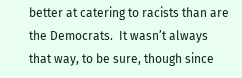better at catering to racists than are the Democrats.  It wasn’t always that way, to be sure, though since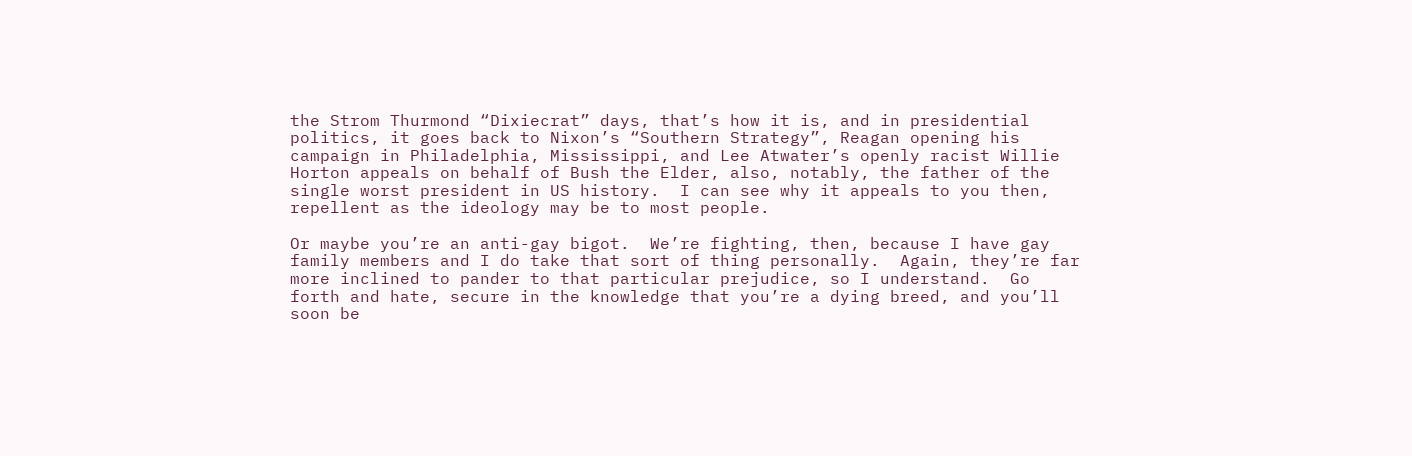the Strom Thurmond “Dixiecrat” days, that’s how it is, and in presidential politics, it goes back to Nixon’s “Southern Strategy”, Reagan opening his campaign in Philadelphia, Mississippi, and Lee Atwater’s openly racist Willie Horton appeals on behalf of Bush the Elder, also, notably, the father of the single worst president in US history.  I can see why it appeals to you then, repellent as the ideology may be to most people.

Or maybe you’re an anti-gay bigot.  We’re fighting, then, because I have gay family members and I do take that sort of thing personally.  Again, they’re far more inclined to pander to that particular prejudice, so I understand.  Go forth and hate, secure in the knowledge that you’re a dying breed, and you’ll soon be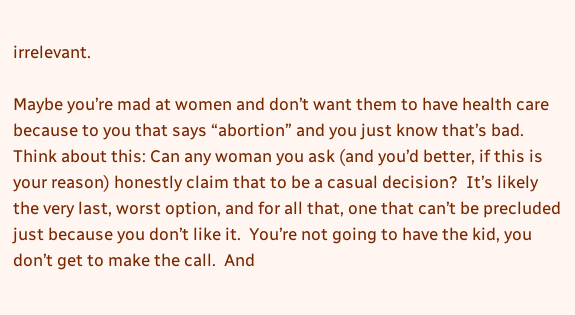irrelevant.

Maybe you’re mad at women and don’t want them to have health care because to you that says “abortion” and you just know that’s bad.  Think about this: Can any woman you ask (and you’d better, if this is your reason) honestly claim that to be a casual decision?  It’s likely the very last, worst option, and for all that, one that can’t be precluded just because you don’t like it.  You’re not going to have the kid, you don’t get to make the call.  And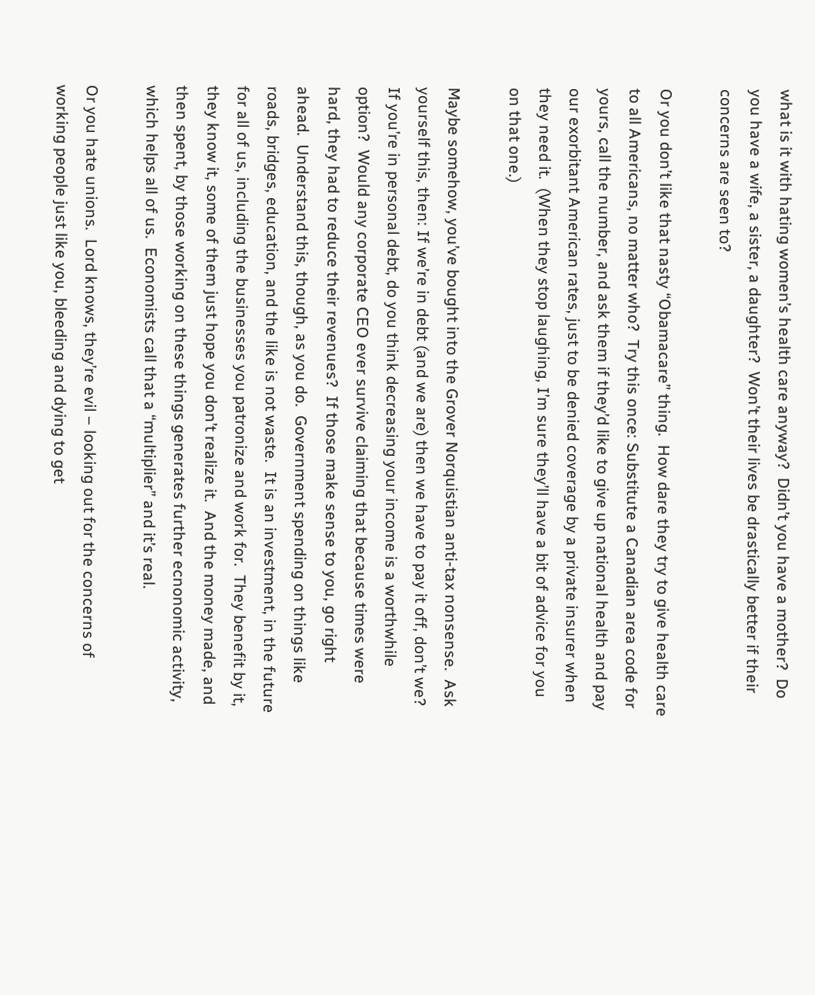what is it with hating women’s health care anyway?  Didn’t you have a mother?  Do you have a wife, a sister, a daughter?  Won’t their lives be drastically better if their concerns are seen to?

Or you don’t like that nasty “Obamacare” thing.  How dare they try to give health care to all Americans, no matter who?  Try this once: Substitute a Canadian area code for yours, call the number, and ask them if they’d like to give up national health and pay our exorbitant American rates, just to be denied coverage by a private insurer when they need it.  (When they stop laughing, I’m sure they’ll have a bit of advice for you on that one.)

Maybe somehow, you’ve bought into the Grover Norquistian anti-tax nonsense.  Ask yourself this, then: If we’re in debt (and we are) then we have to pay it off, don’t we?  If you’re in personal debt, do you think decreasing your income is a worthwhile option?  Would any corporate CEO ever survive claiming that because times were hard, they had to reduce their revenues?  If those make sense to you, go right ahead.  Understand this, though, as you do.  Government spending on things like roads, bridges, education, and the like is not waste.  It is an investment, in the future for all of us, including the businesses you patronize and work for.  They benefit by it, they know it, some of them just hope you don’t realize it.  And the money made, and then spent, by those working on these things generates further ecnonomic activity, which helps all of us.  Economists call that a “multiplier” and it’s real.

Or you hate unions.  Lord knows, they’re evil – looking out for the concerns of working people just like you, bleeding and dying to get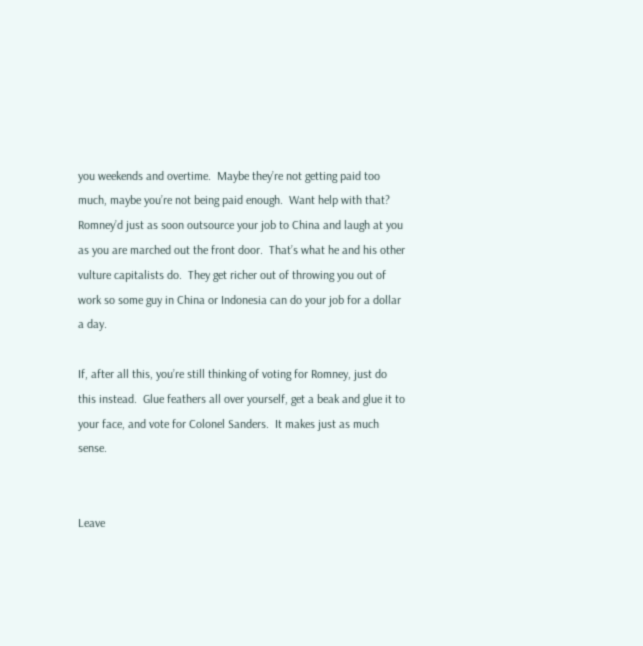you weekends and overtime.  Maybe they’re not getting paid too much, maybe you’re not being paid enough.  Want help with that?  Romney’d just as soon outsource your job to China and laugh at you as you are marched out the front door.  That’s what he and his other vulture capitalists do.  They get richer out of throwing you out of work so some guy in China or Indonesia can do your job for a dollar a day.

If, after all this, you’re still thinking of voting for Romney, just do this instead.  Glue feathers all over yourself, get a beak and glue it to your face, and vote for Colonel Sanders.  It makes just as much sense.


Leave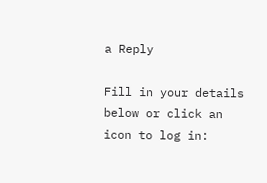a Reply

Fill in your details below or click an icon to log in: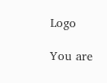Logo

You are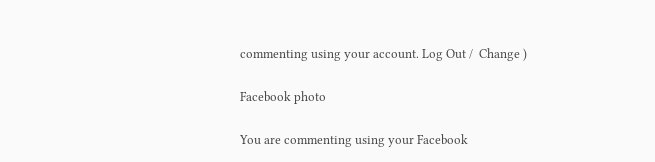commenting using your account. Log Out /  Change )

Facebook photo

You are commenting using your Facebook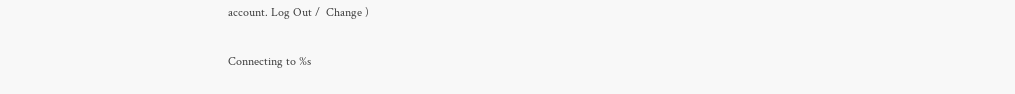account. Log Out /  Change )

Connecting to %s